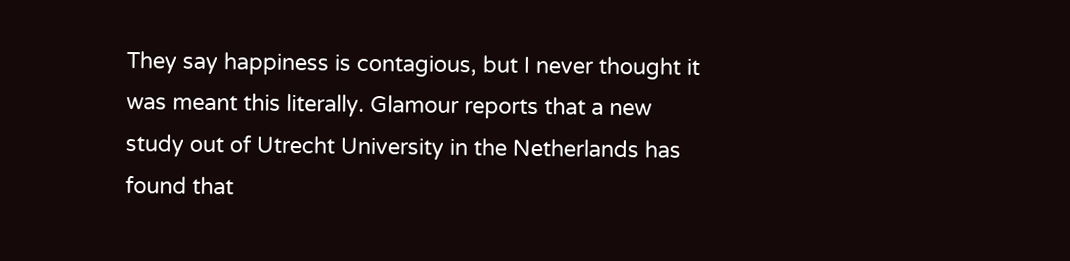They say happiness is contagious, but I never thought it was meant this literally. Glamour reports that a new study out of Utrecht University in the Netherlands has found that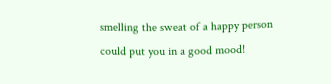smelling the sweat of a happy person could put you in a good mood!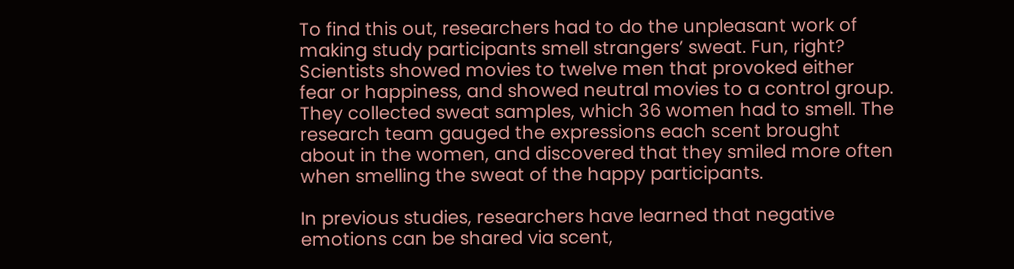To find this out, researchers had to do the unpleasant work of making study participants smell strangers’ sweat. Fun, right? Scientists showed movies to twelve men that provoked either fear or happiness, and showed neutral movies to a control group. They collected sweat samples, which 36 women had to smell. The research team gauged the expressions each scent brought about in the women, and discovered that they smiled more often when smelling the sweat of the happy participants.

In previous studies, researchers have learned that negative emotions can be shared via scent,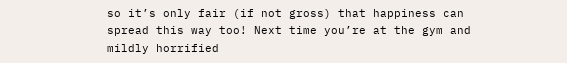so it’s only fair (if not gross) that happiness can spread this way too! Next time you’re at the gym and mildly horrified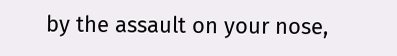by the assault on your nose,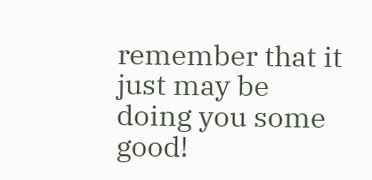remember that it just may be doing you some good!